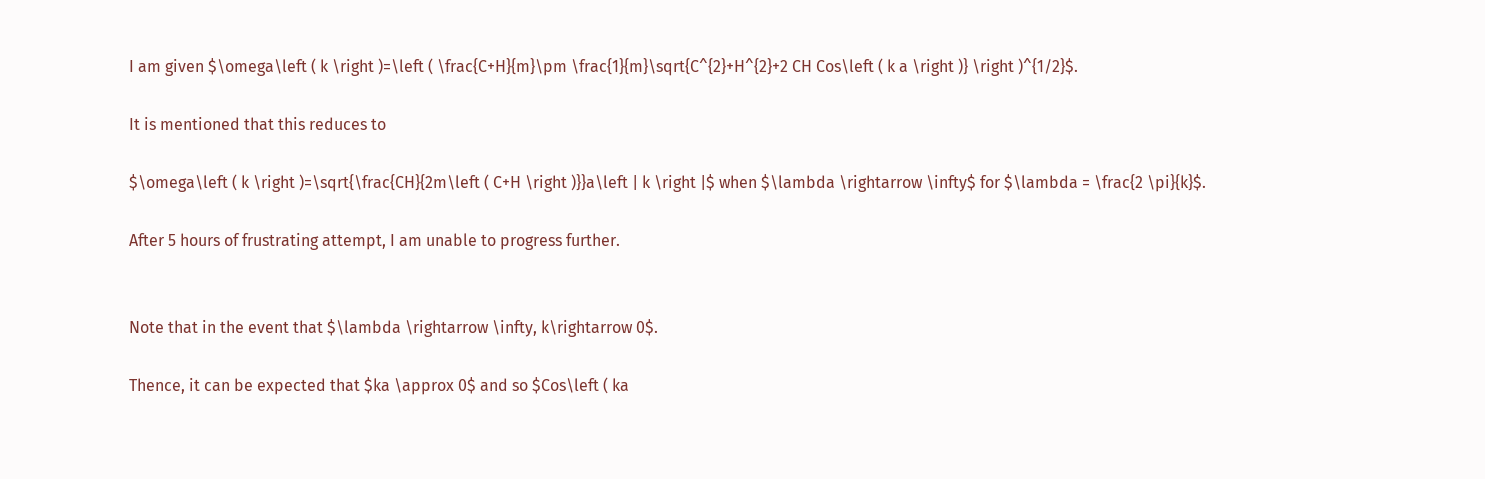I am given $\omega\left ( k \right )=\left ( \frac{C+H}{m}\pm \frac{1}{m}\sqrt{C^{2}+H^{2}+2 CH Cos\left ( k a \right )} \right )^{1/2}$.

It is mentioned that this reduces to

$\omega\left ( k \right )=\sqrt{\frac{CH}{2m\left ( C+H \right )}}a\left | k \right |$ when $\lambda \rightarrow \infty$ for $\lambda = \frac{2 \pi}{k}$.

After 5 hours of frustrating attempt, I am unable to progress further.


Note that in the event that $\lambda \rightarrow \infty, k\rightarrow 0$.

Thence, it can be expected that $ka \approx 0$ and so $Cos\left ( ka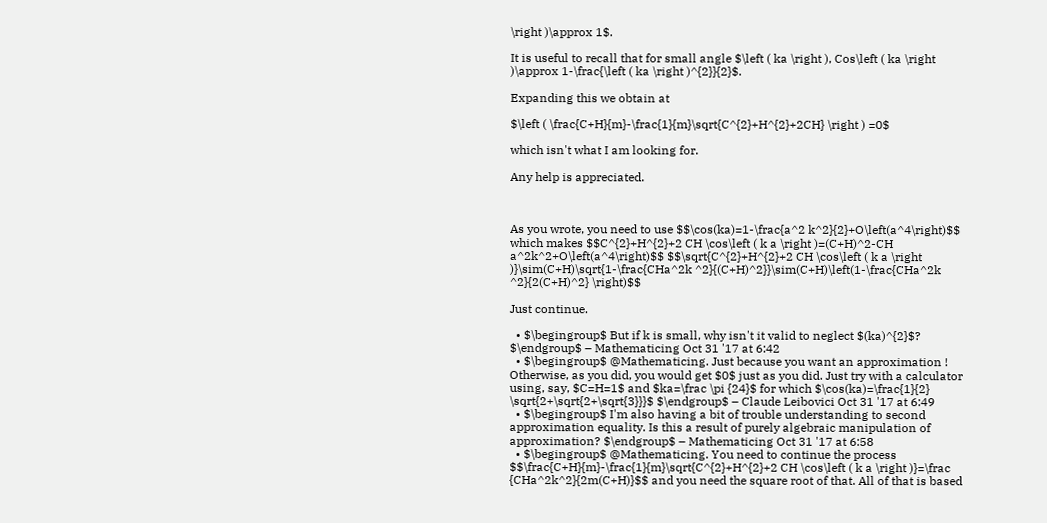\right )\approx 1$.

It is useful to recall that for small angle $\left ( ka \right ), Cos\left ( ka \right )\approx 1-\frac{\left ( ka \right )^{2}}{2}$.

Expanding this we obtain at

$\left ( \frac{C+H}{m}-\frac{1}{m}\sqrt{C^{2}+H^{2}+2CH} \right ) =0$

which isn't what I am looking for.

Any help is appreciated.



As you wrote, you need to use $$\cos(ka)=1-\frac{a^2 k^2}{2}+O\left(a^4\right)$$ which makes $$C^{2}+H^{2}+2 CH \cos\left ( k a \right )=(C+H)^2-CH a^2k^2+O\left(a^4\right)$$ $$\sqrt{C^{2}+H^{2}+2 CH \cos\left ( k a \right )}\sim(C+H)\sqrt{1-\frac{CHa^2k ^2}{(C+H)^2}}\sim(C+H)\left(1-\frac{CHa^2k ^2}{2(C+H)^2} \right)$$

Just continue.

  • $\begingroup$ But if k is small, why isn't it valid to neglect $(ka)^{2}$? $\endgroup$ – Mathematicing Oct 31 '17 at 6:42
  • $\begingroup$ @Mathematicing. Just because you want an approximation ! Otherwise, as you did, you would get $0$ just as you did. Just try with a calculator using, say, $C=H=1$ and $ka=\frac \pi {24}$ for which $\cos(ka)=\frac{1}{2} \sqrt{2+\sqrt{2+\sqrt{3}}}$ $\endgroup$ – Claude Leibovici Oct 31 '17 at 6:49
  • $\begingroup$ I'm also having a bit of trouble understanding to second approximation equality. Is this a result of purely algebraic manipulation of approximation? $\endgroup$ – Mathematicing Oct 31 '17 at 6:58
  • $\begingroup$ @Mathematicing. You need to continue the process $$\frac{C+H}{m}-\frac{1}{m}\sqrt{C^{2}+H^{2}+2 CH \cos\left ( k a \right )}=\frac {CHa^2k^2}{2m(C+H)}$$ and you need the square root of that. All of that is based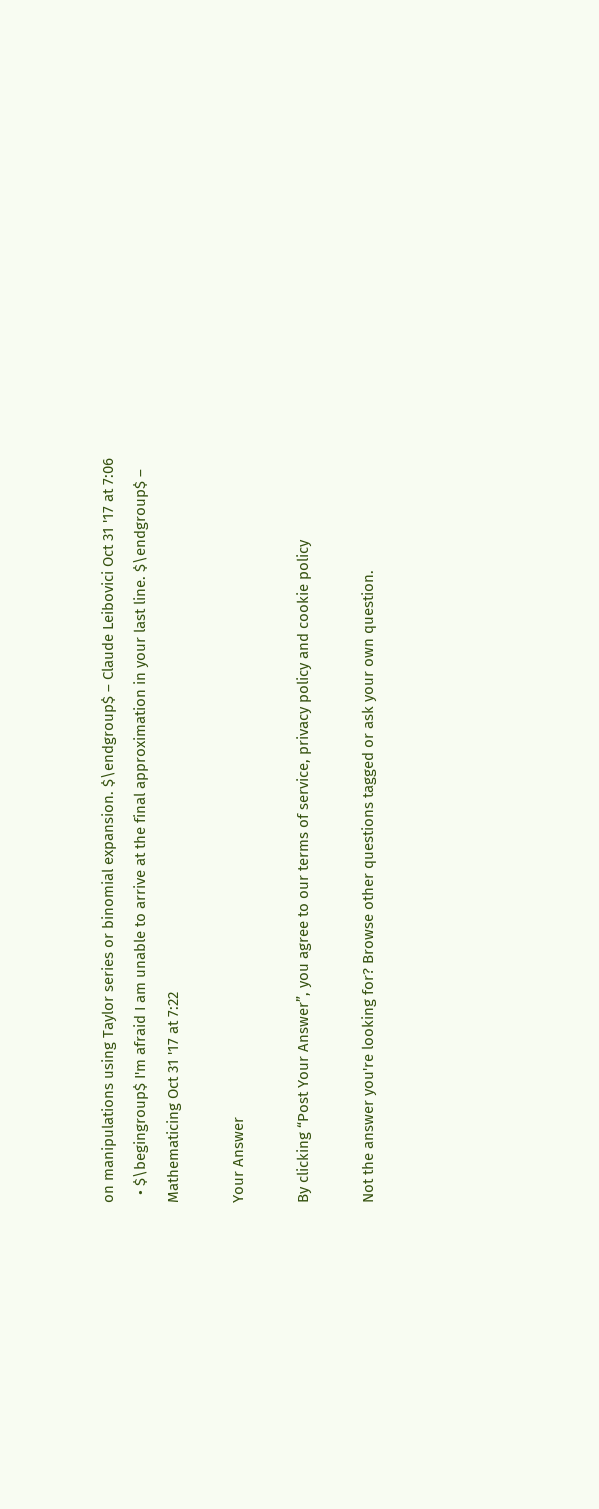on manipulations using Taylor series or binomial expansion. $\endgroup$ – Claude Leibovici Oct 31 '17 at 7:06
  • $\begingroup$ I'm afraid I am unable to arrive at the final approximation in your last line. $\endgroup$ – Mathematicing Oct 31 '17 at 7:22

Your Answer

By clicking “Post Your Answer”, you agree to our terms of service, privacy policy and cookie policy

Not the answer you're looking for? Browse other questions tagged or ask your own question.